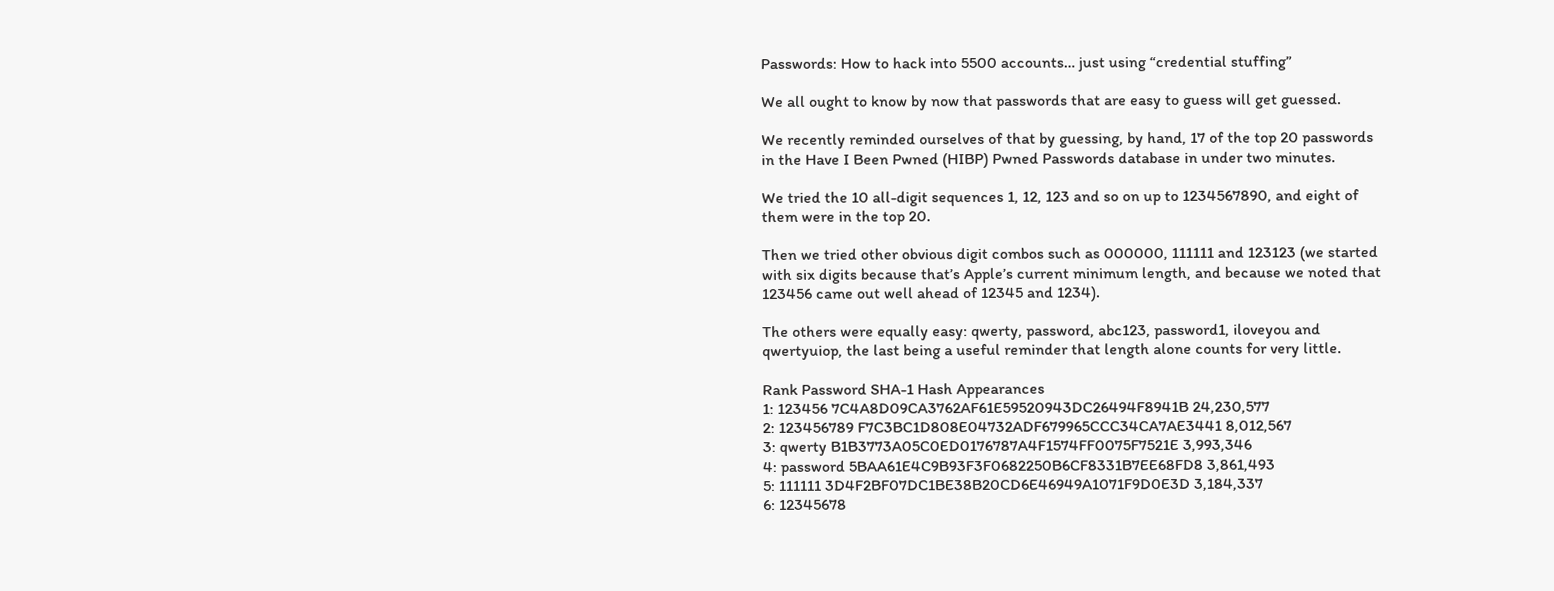Passwords: How to hack into 5500 accounts… just using “credential stuffing”

We all ought to know by now that passwords that are easy to guess will get guessed.

We recently reminded ourselves of that by guessing, by hand, 17 of the top 20 passwords in the Have I Been Pwned (HIBP) Pwned Passwords database in under two minutes.

We tried the 10 all-digit sequences 1, 12, 123 and so on up to 1234567890, and eight of them were in the top 20.

Then we tried other obvious digit combos such as 000000, 111111 and 123123 (we started with six digits because that’s Apple’s current minimum length, and because we noted that 123456 came out well ahead of 12345 and 1234).

The others were equally easy: qwerty, password, abc123, password1, iloveyou and qwertyuiop, the last being a useful reminder that length alone counts for very little.

Rank Password SHA-1 Hash Appearances
1: 123456 7C4A8D09CA3762AF61E59520943DC26494F8941B 24,230,577
2: 123456789 F7C3BC1D808E04732ADF679965CCC34CA7AE3441 8,012,567
3: qwerty B1B3773A05C0ED0176787A4F1574FF0075F7521E 3,993,346
4: password 5BAA61E4C9B93F3F0682250B6CF8331B7EE68FD8 3,861,493
5: 111111 3D4F2BF07DC1BE38B20CD6E46949A1071F9D0E3D 3,184,337
6: 12345678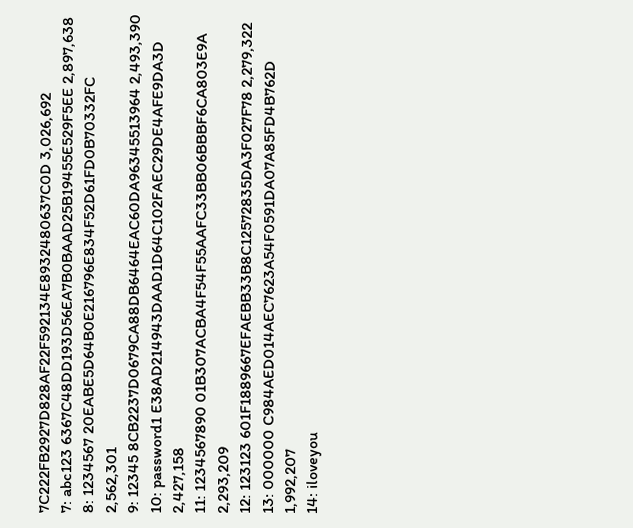7C222FB2927D828AF22F592134E8932480637C0D 3,026,692
7: abc123 6367C48DD193D56EA7B0BAAD25B19455E529F5EE 2,897,638
8: 1234567 20EABE5D64B0E216796E834F52D61FD0B70332FC 2,562,301
9: 12345 8CB2237D0679CA88DB6464EAC60DA96345513964 2,493,390
10: password1 E38AD214943DAAD1D64C102FAEC29DE4AFE9DA3D 2,427,158
11: 1234567890 01B307ACBA4F54F55AAFC33BB06BBBF6CA803E9A 2,293,209
12: 123123 601F1889667EFAEBB33B8C12572835DA3F027F78 2,279,322
13: 000000 C984AED014AEC7623A54F0591DA07A85FD4B762D 1,992,207
14: iloveyou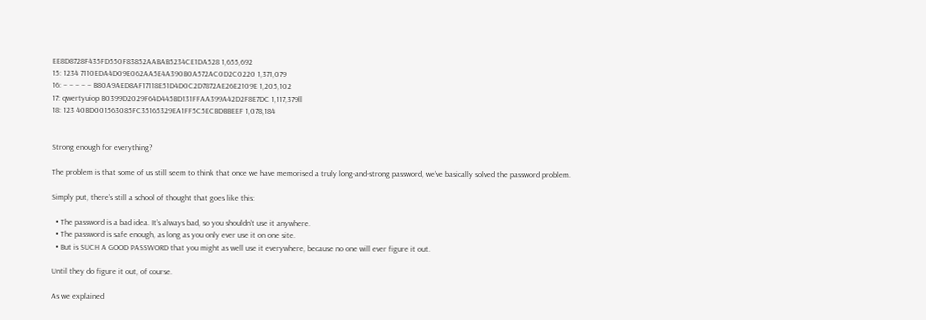EE8D8728F435FD550F83852AABAB5234CE1DA528 1,655,692
15: 1234 7110EDA4D09E062AA5E4A390B0A572AC0D2C0220 1,371,079
16: – – – – – B80A9AED8AF17118E51D4D0C2D7872AE26E2109E 1,205,102
17: qwertyuiop B0399D2029F64D445BD131FFAA399A42D2F8E7DC 1,117,379ll
18: 123 40BD001563085FC35165329EA1FF5C5ECBDBBEEF 1,078,184


Strong enough for everything?

The problem is that some of us still seem to think that once we have memorised a truly long-and-strong password, we’ve basically solved the password problem.

Simply put, there’s still a school of thought that goes like this:

  • The password is a bad idea. It’s always bad, so you shouldn’t use it anywhere.
  • The password is safe enough, as long as you only ever use it on one site.
  • But is SUCH A GOOD PASSWORD that you might as well use it everywhere, because no one will ever figure it out.

Until they do figure it out, of course.

As we explained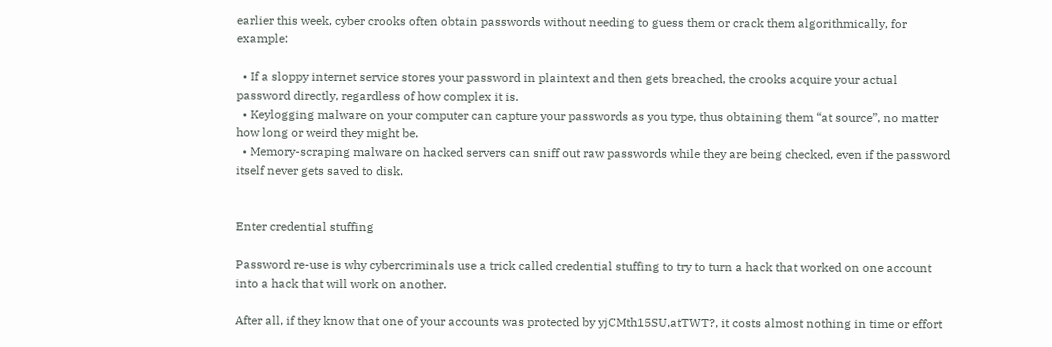earlier this week, cyber crooks often obtain passwords without needing to guess them or crack them algorithmically, for example:

  • If a sloppy internet service stores your password in plaintext and then gets breached, the crooks acquire your actual password directly, regardless of how complex it is.
  • Keylogging malware on your computer can capture your passwords as you type, thus obtaining them “at source”, no matter how long or weird they might be.
  • Memory-scraping malware on hacked servers can sniff out raw passwords while they are being checked, even if the password itself never gets saved to disk.


Enter credential stuffing

Password re-use is why cybercriminals use a trick called credential stuffing to try to turn a hack that worked on one account into a hack that will work on another.

After all, if they know that one of your accounts was protected by yjCMth15SU,atTWT?, it costs almost nothing in time or effort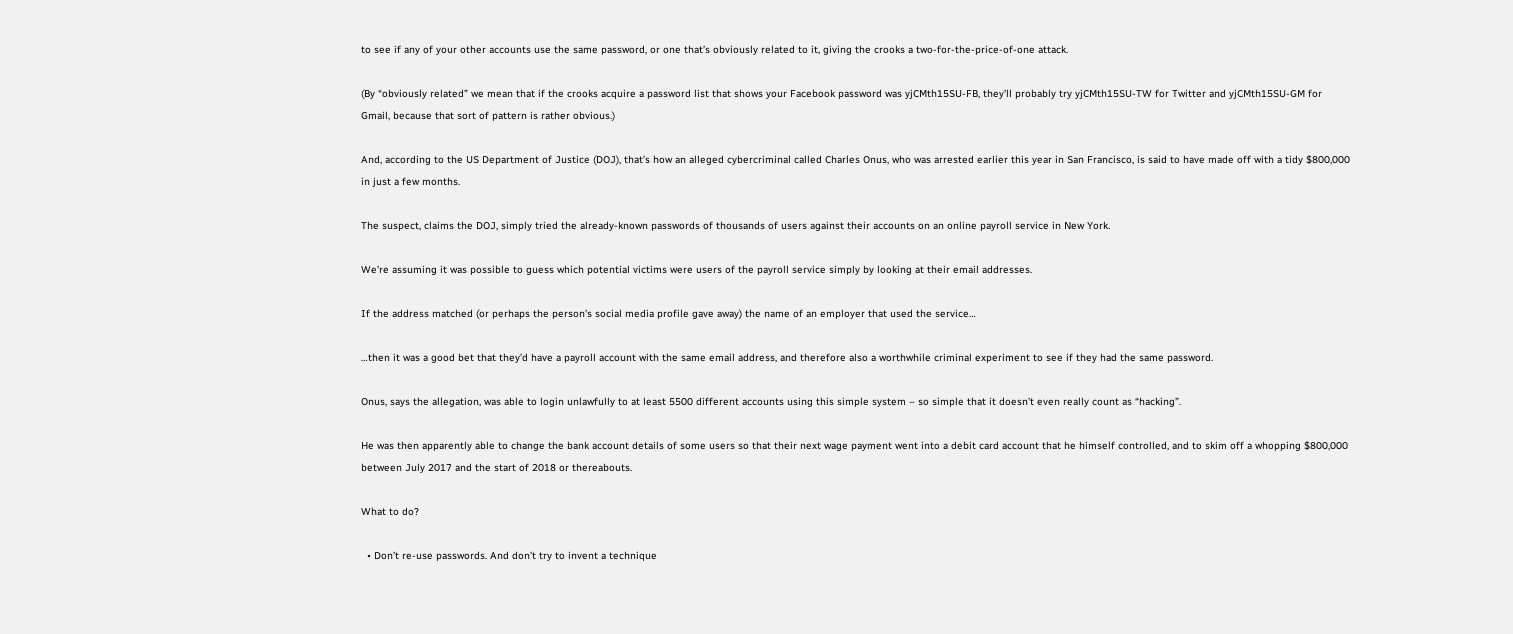to see if any of your other accounts use the same password, or one that’s obviously related to it, giving the crooks a two-for-the-price-of-one attack.

(By “obviously related” we mean that if the crooks acquire a password list that shows your Facebook password was yjCMth15SU-FB, they’ll probably try yjCMth15SU-TW for Twitter and yjCMth15SU-GM for Gmail, because that sort of pattern is rather obvious.)

And, according to the US Department of Justice (DOJ), that’s how an alleged cybercriminal called Charles Onus, who was arrested earlier this year in San Francisco, is said to have made off with a tidy $800,000 in just a few months.

The suspect, claims the DOJ, simply tried the already-known passwords of thousands of users against their accounts on an online payroll service in New York.

We’re assuming it was possible to guess which potential victims were users of the payroll service simply by looking at their email addresses.

If the address matched (or perhaps the person’s social media profile gave away) the name of an employer that used the service…

…then it was a good bet that they’d have a payroll account with the same email address, and therefore also a worthwhile criminal experiment to see if they had the same password.

Onus, says the allegation, was able to login unlawfully to at least 5500 different accounts using this simple system – so simple that it doesn’t even really count as “hacking”.

He was then apparently able to change the bank account details of some users so that their next wage payment went into a debit card account that he himself controlled, and to skim off a whopping $800,000 between July 2017 and the start of 2018 or thereabouts.

What to do?

  • Don’t re-use passwords. And don’t try to invent a technique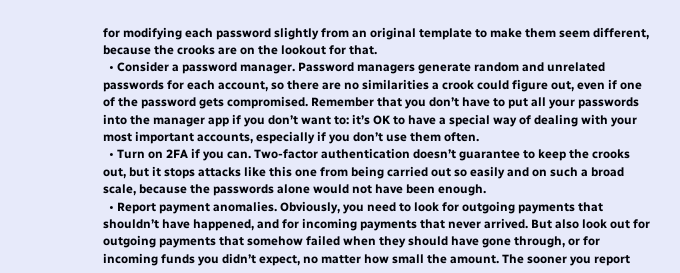for modifying each password slightly from an original template to make them seem different, because the crooks are on the lookout for that.
  • Consider a password manager. Password managers generate random and unrelated passwords for each account, so there are no similarities a crook could figure out, even if one of the password gets compromised. Remember that you don’t have to put all your passwords into the manager app if you don’t want to: it’s OK to have a special way of dealing with your most important accounts, especially if you don’t use them often.
  • Turn on 2FA if you can. Two-factor authentication doesn’t guarantee to keep the crooks out, but it stops attacks like this one from being carried out so easily and on such a broad scale, because the passwords alone would not have been enough.
  • Report payment anomalies. Obviously, you need to look for outgoing payments that shouldn’t have happened, and for incoming payments that never arrived. But also look out for outgoing payments that somehow failed when they should have gone through, or for incoming funds you didn’t expect, no matter how small the amount. The sooner you report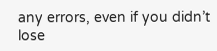any errors, even if you didn’t lose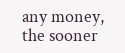any money, the sooner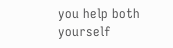you help both yourself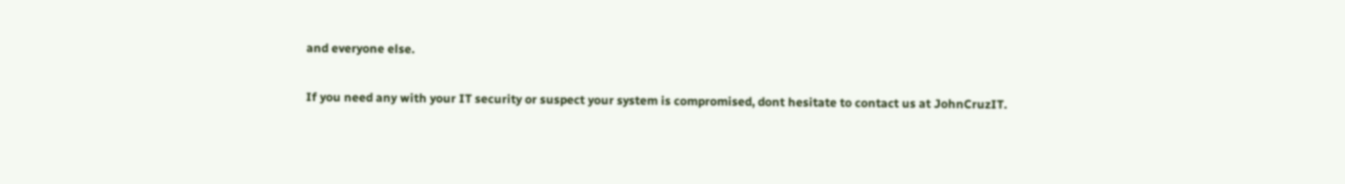and everyone else.

If you need any with your IT security or suspect your system is compromised, dont hesitate to contact us at JohnCruzIT.